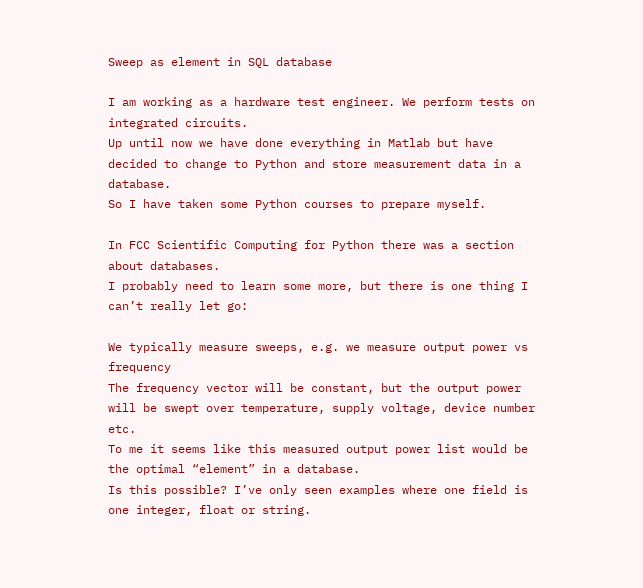Sweep as element in SQL database

I am working as a hardware test engineer. We perform tests on integrated circuits.
Up until now we have done everything in Matlab but have decided to change to Python and store measurement data in a database.
So I have taken some Python courses to prepare myself.

In FCC Scientific Computing for Python there was a section about databases.
I probably need to learn some more, but there is one thing I can’t really let go:

We typically measure sweeps, e.g. we measure output power vs frequency
The frequency vector will be constant, but the output power will be swept over temperature, supply voltage, device number etc.
To me it seems like this measured output power list would be the optimal “element” in a database.
Is this possible? I’ve only seen examples where one field is one integer, float or string.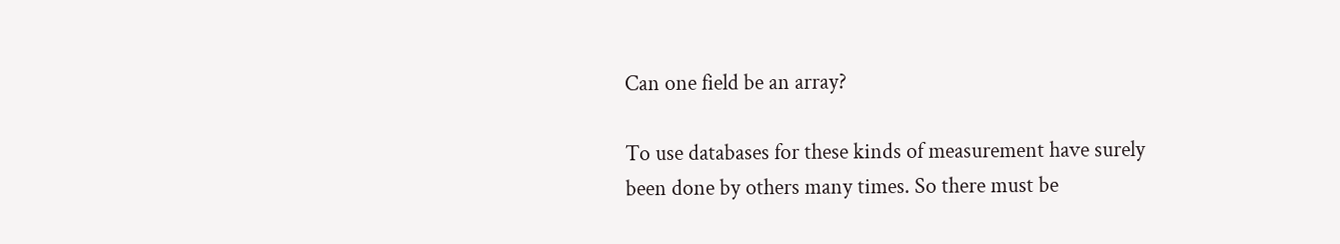Can one field be an array?

To use databases for these kinds of measurement have surely been done by others many times. So there must be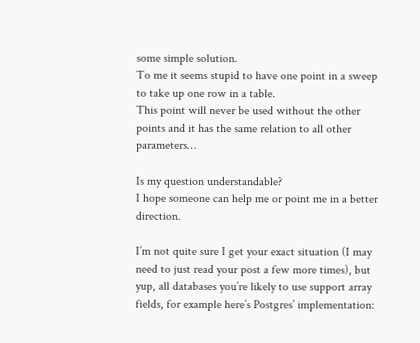some simple solution.
To me it seems stupid to have one point in a sweep to take up one row in a table.
This point will never be used without the other points and it has the same relation to all other parameters…

Is my question understandable?
I hope someone can help me or point me in a better direction.

I’m not quite sure I get your exact situation (I may need to just read your post a few more times), but yup, all databases you’re likely to use support array fields, for example here’s Postgres’ implementation: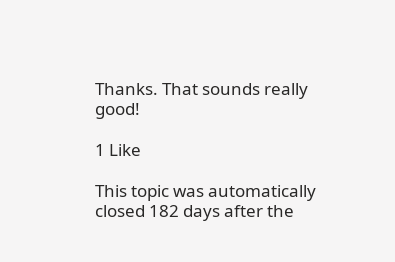Thanks. That sounds really good!

1 Like

This topic was automatically closed 182 days after the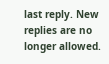last reply. New replies are no longer allowed.